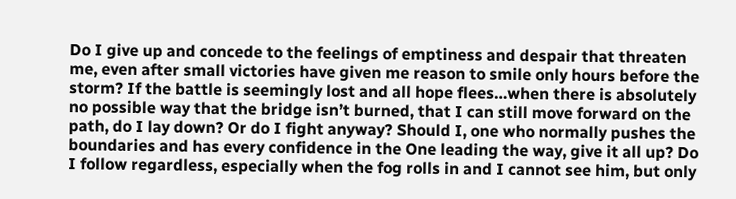Do I give up and concede to the feelings of emptiness and despair that threaten me, even after small victories have given me reason to smile only hours before the storm? If the battle is seemingly lost and all hope flees…when there is absolutely no possible way that the bridge isn’t burned, that I can still move forward on the path, do I lay down? Or do I fight anyway? Should I, one who normally pushes the boundaries and has every confidence in the One leading the way, give it all up? Do I follow regardless, especially when the fog rolls in and I cannot see him, but only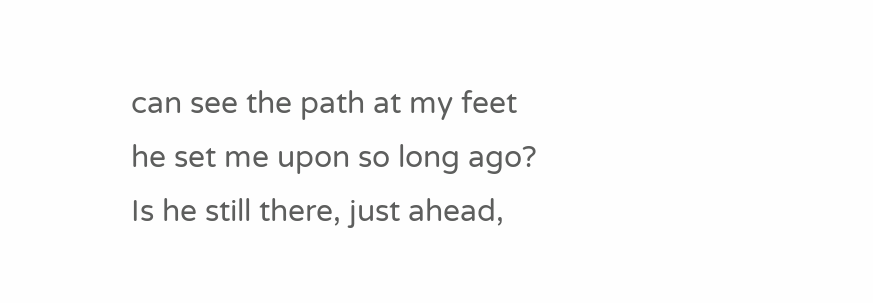can see the path at my feet he set me upon so long ago? Is he still there, just ahead,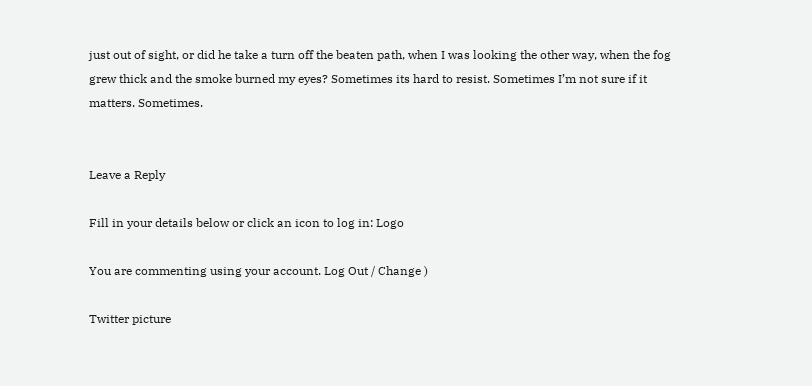just out of sight, or did he take a turn off the beaten path, when I was looking the other way, when the fog grew thick and the smoke burned my eyes? Sometimes its hard to resist. Sometimes I’m not sure if it matters. Sometimes.


Leave a Reply

Fill in your details below or click an icon to log in: Logo

You are commenting using your account. Log Out / Change )

Twitter picture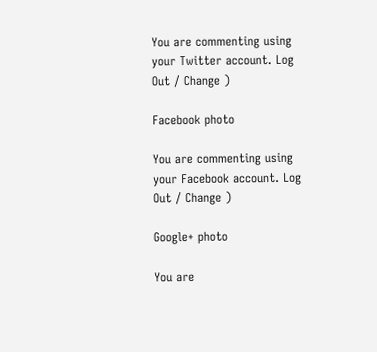You are commenting using your Twitter account. Log Out / Change )

Facebook photo

You are commenting using your Facebook account. Log Out / Change )

Google+ photo

You are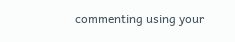commenting using your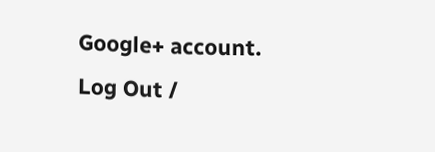Google+ account. Log Out /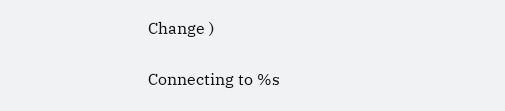Change )

Connecting to %s